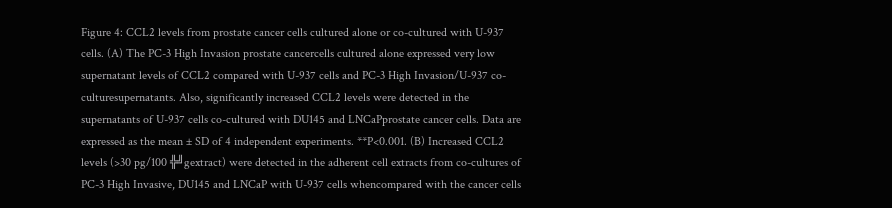Figure 4: CCL2 levels from prostate cancer cells cultured alone or co-cultured with U-937 cells. (A) The PC-3 High Invasion prostate cancercells cultured alone expressed very low supernatant levels of CCL2 compared with U-937 cells and PC-3 High Invasion/U-937 co-culturesupernatants. Also, significantly increased CCL2 levels were detected in the supernatants of U-937 cells co-cultured with DU145 and LNCaPprostate cancer cells. Data are expressed as the mean ± SD of 4 independent experiments. **P<0.001. (B) Increased CCL2 levels (>30 pg/100 ╬╝gextract) were detected in the adherent cell extracts from co-cultures of PC-3 High Invasive, DU145 and LNCaP with U-937 cells whencompared with the cancer cells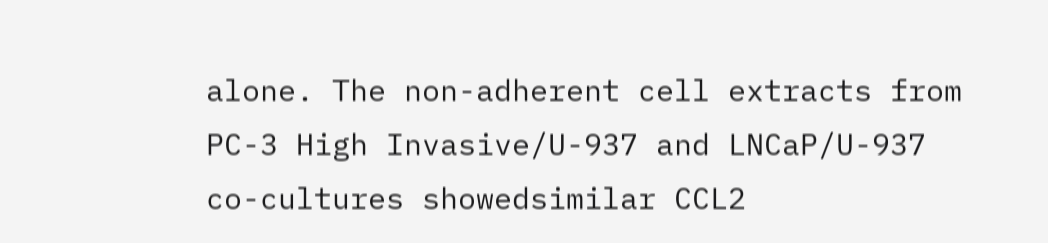alone. The non-adherent cell extracts from PC-3 High Invasive/U-937 and LNCaP/U-937 co-cultures showedsimilar CCL2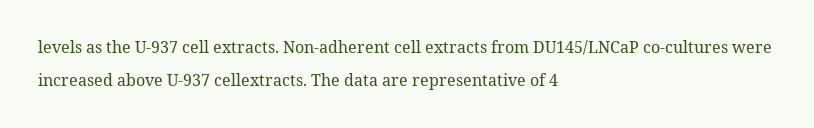levels as the U-937 cell extracts. Non-adherent cell extracts from DU145/LNCaP co-cultures were increased above U-937 cellextracts. The data are representative of 4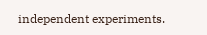independent experiments.